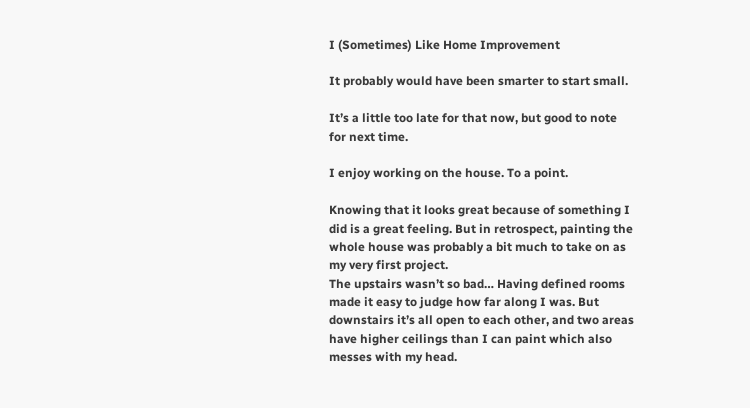I (Sometimes) Like Home Improvement

It probably would have been smarter to start small.

It’s a little too late for that now, but good to note for next time.

I enjoy working on the house. To a point.

Knowing that it looks great because of something I did is a great feeling. But in retrospect, painting the whole house was probably a bit much to take on as my very first project.
The upstairs wasn’t so bad… Having defined rooms made it easy to judge how far along I was. But downstairs it’s all open to each other, and two areas have higher ceilings than I can paint which also messes with my head.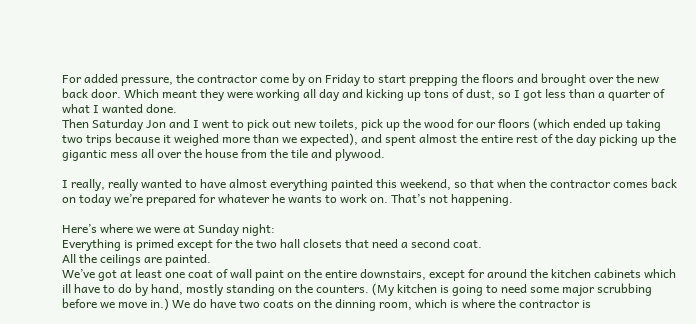For added pressure, the contractor come by on Friday to start prepping the floors and brought over the new back door. Which meant they were working all day and kicking up tons of dust, so I got less than a quarter of what I wanted done.
Then Saturday Jon and I went to pick out new toilets, pick up the wood for our floors (which ended up taking two trips because it weighed more than we expected), and spent almost the entire rest of the day picking up the gigantic mess all over the house from the tile and plywood.

I really, really wanted to have almost everything painted this weekend, so that when the contractor comes back on today we’re prepared for whatever he wants to work on. That’s not happening.

Here’s where we were at Sunday night:
Everything is primed except for the two hall closets that need a second coat.
All the ceilings are painted.
We’ve got at least one coat of wall paint on the entire downstairs, except for around the kitchen cabinets which ill have to do by hand, mostly standing on the counters. (My kitchen is going to need some major scrubbing before we move in.) We do have two coats on the dinning room, which is where the contractor is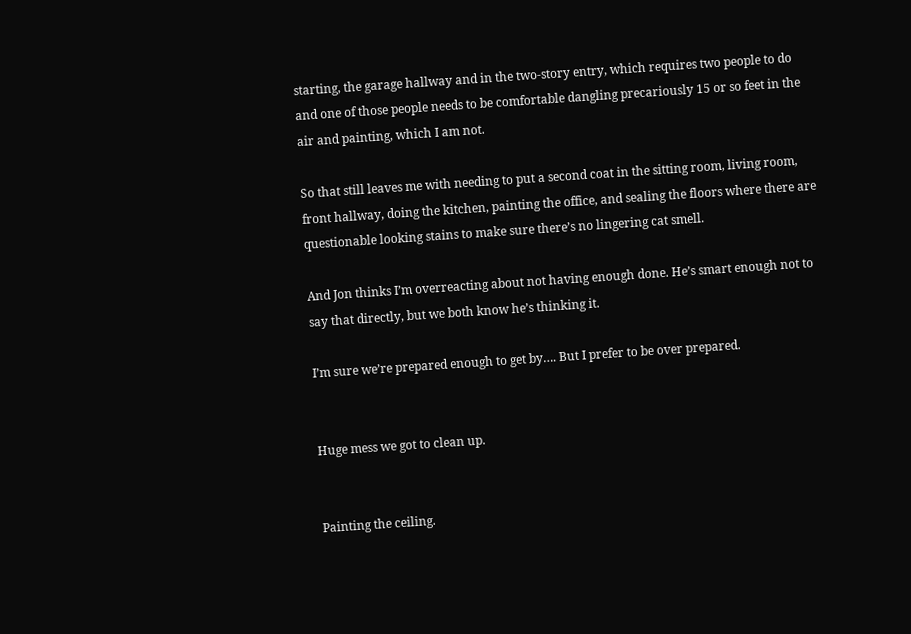starting, the garage hallway and in the two-story entry, which requires two people to do and one of those people needs to be comfortable dangling precariously 15 or so feet in the air and painting, which I am not.

So that still leaves me with needing to put a second coat in the sitting room, living room, front hallway, doing the kitchen, painting the office, and sealing the floors where there are questionable looking stains to make sure there’s no lingering cat smell.

And Jon thinks I’m overreacting about not having enough done. He’s smart enough not to say that directly, but we both know he’s thinking it.

I’m sure we’re prepared enough to get by…. But I prefer to be over prepared.


Huge mess we got to clean up.


Painting the ceiling.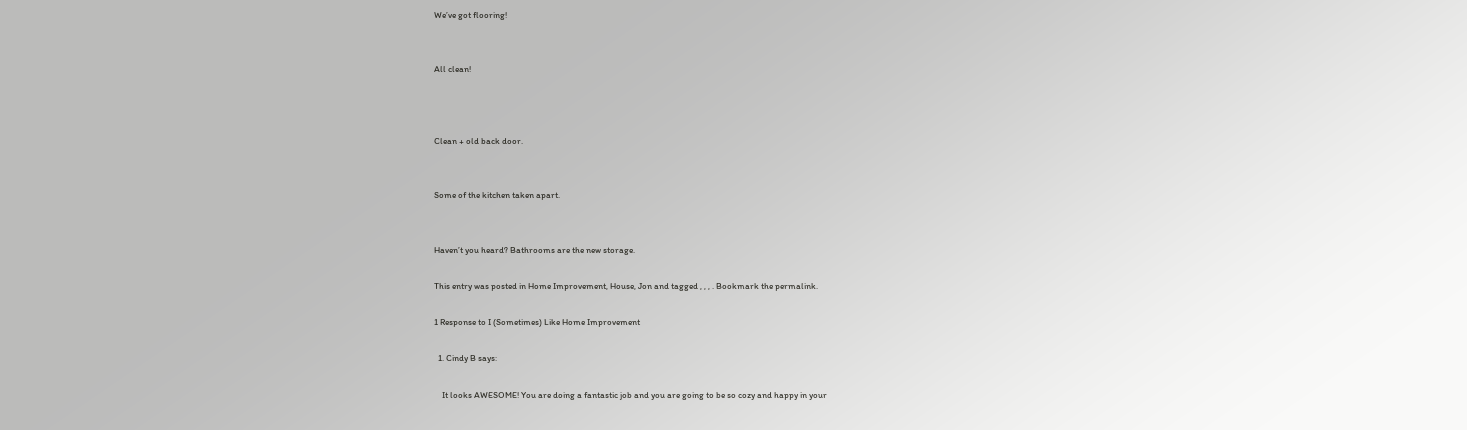We’ve got flooring!


All clean!



Clean + old back door.


Some of the kitchen taken apart.


Haven’t you heard? Bathrooms are the new storage.

This entry was posted in Home Improvement, House, Jon and tagged , , , . Bookmark the permalink.

1 Response to I (Sometimes) Like Home Improvement

  1. Cindy B says:

    It looks AWESOME! You are doing a fantastic job and you are going to be so cozy and happy in your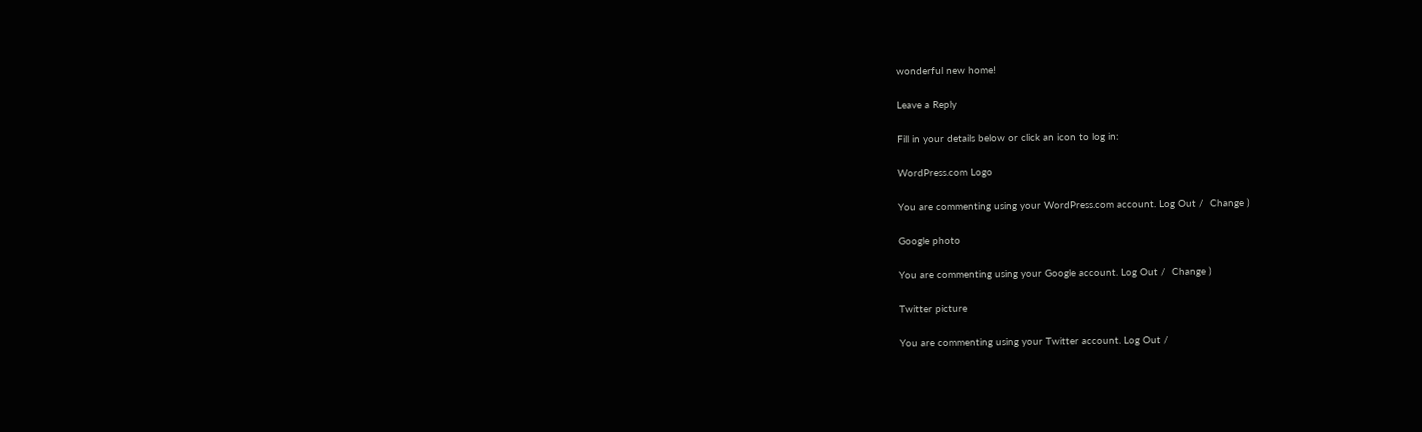wonderful new home!

Leave a Reply

Fill in your details below or click an icon to log in:

WordPress.com Logo

You are commenting using your WordPress.com account. Log Out /  Change )

Google photo

You are commenting using your Google account. Log Out /  Change )

Twitter picture

You are commenting using your Twitter account. Log Out /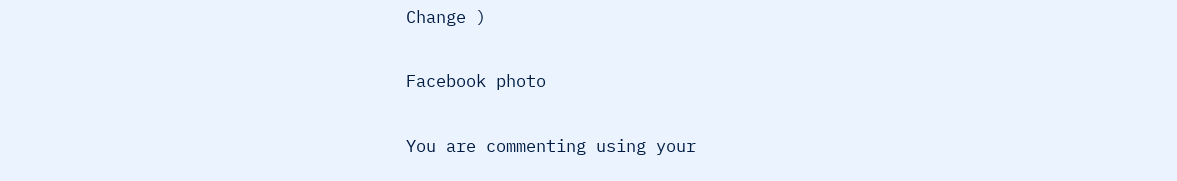Change )

Facebook photo

You are commenting using your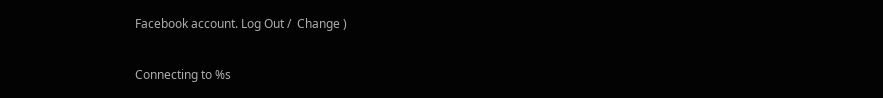Facebook account. Log Out /  Change )

Connecting to %s